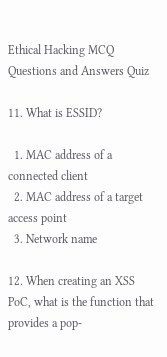Ethical Hacking MCQ Questions and Answers Quiz

11. What is ESSID?

  1. MAC address of a connected client
  2. MAC address of a target access point
  3. Network name

12. When creating an XSS PoC, what is the function that provides a pop-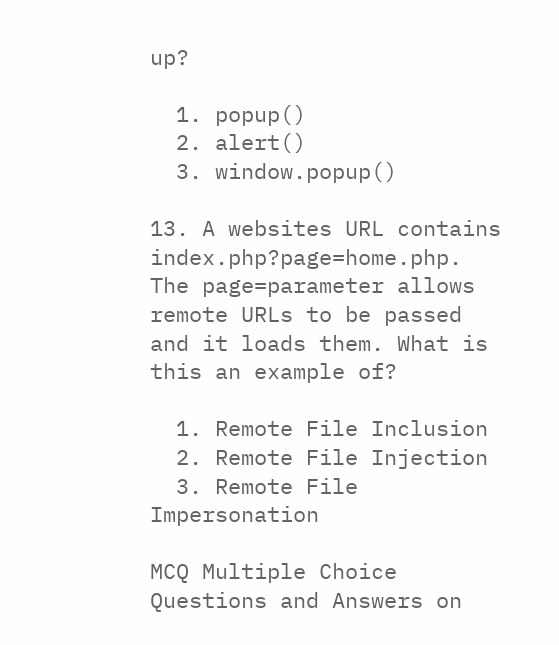up?

  1. popup()
  2. alert()
  3. window.popup()

13. A websites URL contains index.php?page=home.php. The page=parameter allows remote URLs to be passed and it loads them. What is this an example of?

  1. Remote File Inclusion
  2. Remote File Injection
  3. Remote File Impersonation

MCQ Multiple Choice Questions and Answers on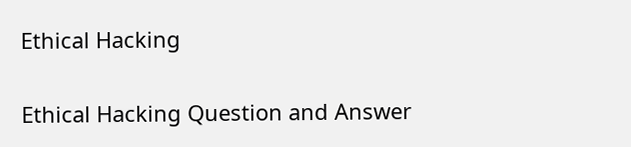Ethical Hacking

Ethical Hacking Question and Answer